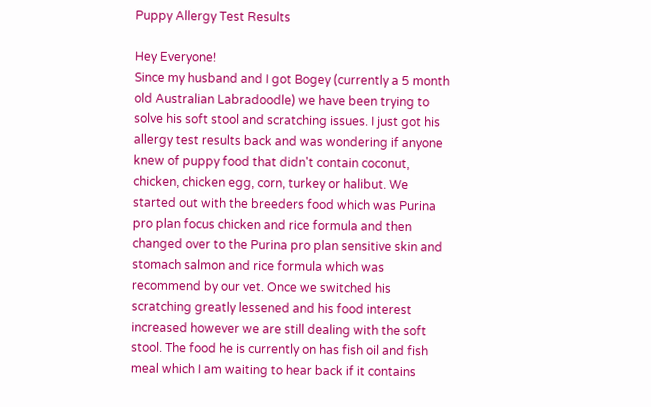Puppy Allergy Test Results

Hey Everyone!
Since my husband and I got Bogey (currently a 5 month old Australian Labradoodle) we have been trying to solve his soft stool and scratching issues. I just got his allergy test results back and was wondering if anyone knew of puppy food that didn't contain coconut, chicken, chicken egg, corn, turkey or halibut. We started out with the breeders food which was Purina pro plan focus chicken and rice formula and then changed over to the Purina pro plan sensitive skin and stomach salmon and rice formula which was recommend by our vet. Once we switched his scratching greatly lessened and his food interest increased however we are still dealing with the soft stool. The food he is currently on has fish oil and fish meal which I am waiting to hear back if it contains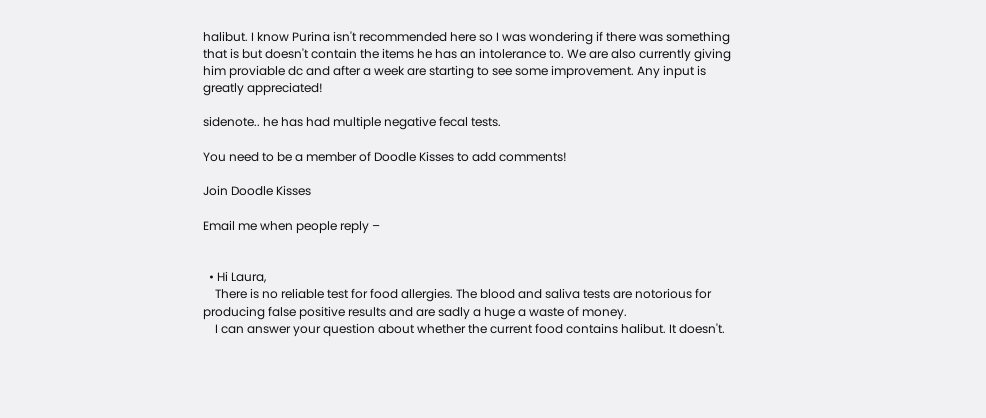halibut. I know Purina isn't recommended here so I was wondering if there was something that is but doesn't contain the items he has an intolerance to. We are also currently giving him proviable dc and after a week are starting to see some improvement. Any input is greatly appreciated!

sidenote.. he has had multiple negative fecal tests.

You need to be a member of Doodle Kisses to add comments!

Join Doodle Kisses

Email me when people reply –


  • Hi Laura,
    There is no reliable test for food allergies. The blood and saliva tests are notorious for producing false positive results and are sadly a huge a waste of money.
    I can answer your question about whether the current food contains halibut. It doesn't.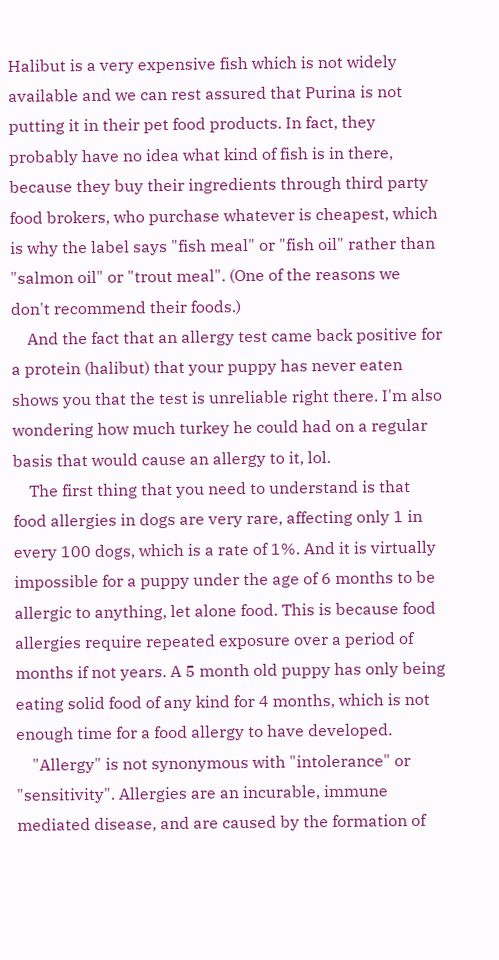Halibut is a very expensive fish which is not widely available and we can rest assured that Purina is not putting it in their pet food products. In fact, they probably have no idea what kind of fish is in there, because they buy their ingredients through third party food brokers, who purchase whatever is cheapest, which is why the label says "fish meal" or "fish oil" rather than "salmon oil" or "trout meal". (One of the reasons we don't recommend their foods.)
    And the fact that an allergy test came back positive for a protein (halibut) that your puppy has never eaten shows you that the test is unreliable right there. I'm also wondering how much turkey he could had on a regular basis that would cause an allergy to it, lol.
    The first thing that you need to understand is that food allergies in dogs are very rare, affecting only 1 in every 100 dogs, which is a rate of 1%. And it is virtually impossible for a puppy under the age of 6 months to be allergic to anything, let alone food. This is because food allergies require repeated exposure over a period of months if not years. A 5 month old puppy has only being eating solid food of any kind for 4 months, which is not enough time for a food allergy to have developed.
    "Allergy" is not synonymous with "intolerance" or "sensitivity". Allergies are an incurable, immune mediated disease, and are caused by the formation of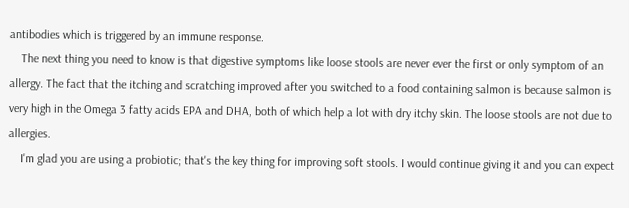antibodies which is triggered by an immune response.
    The next thing you need to know is that digestive symptoms like loose stools are never ever the first or only symptom of an allergy. The fact that the itching and scratching improved after you switched to a food containing salmon is because salmon is very high in the Omega 3 fatty acids EPA and DHA, both of which help a lot with dry itchy skin. The loose stools are not due to allergies.
    I'm glad you are using a probiotic; that's the key thing for improving soft stools. I would continue giving it and you can expect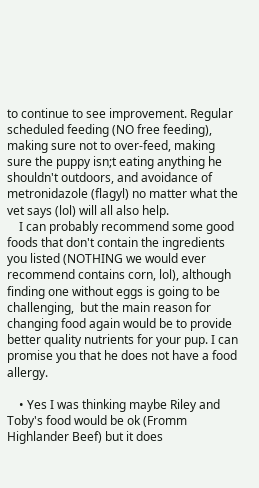to continue to see improvement. Regular scheduled feeding (NO free feeding), making sure not to over-feed, making sure the puppy isn;t eating anything he shouldn't outdoors, and avoidance of metronidazole (flagyl) no matter what the vet says (lol) will all also help.
    I can probably recommend some good foods that don't contain the ingredients you listed (NOTHING we would ever recommend contains corn, lol), although finding one without eggs is going to be challenging,  but the main reason for changing food again would be to provide better quality nutrients for your pup. I can promise you that he does not have a food allergy.

    • Yes I was thinking maybe Riley and Toby's food would be ok (Fromm Highlander Beef) but it does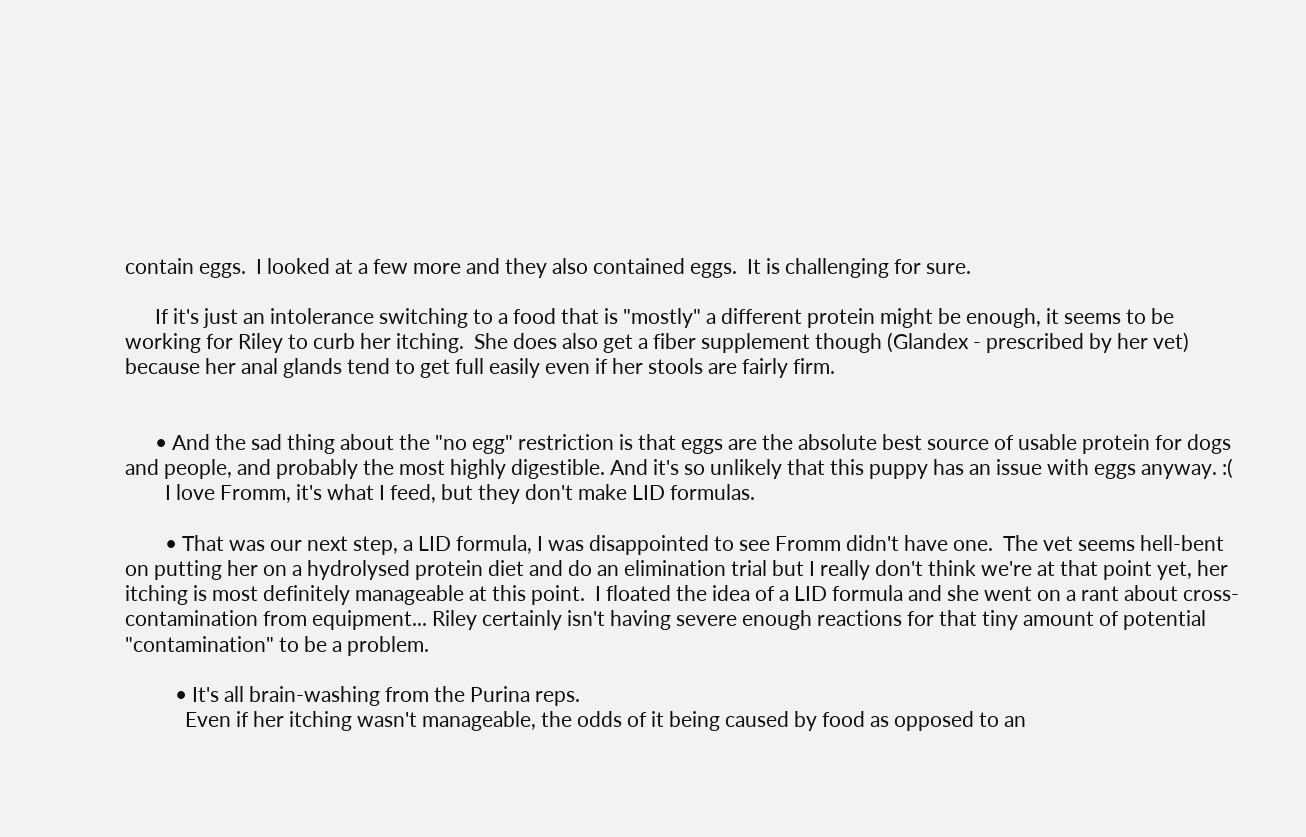contain eggs.  I looked at a few more and they also contained eggs.  It is challenging for sure.

      If it's just an intolerance switching to a food that is "mostly" a different protein might be enough, it seems to be working for Riley to curb her itching.  She does also get a fiber supplement though (Glandex - prescribed by her vet) because her anal glands tend to get full easily even if her stools are fairly firm.


      • And the sad thing about the "no egg" restriction is that eggs are the absolute best source of usable protein for dogs and people, and probably the most highly digestible. And it's so unlikely that this puppy has an issue with eggs anyway. :(
        I love Fromm, it's what I feed, but they don't make LID formulas.

        • That was our next step, a LID formula, I was disappointed to see Fromm didn't have one.  The vet seems hell-bent on putting her on a hydrolysed protein diet and do an elimination trial but I really don't think we're at that point yet, her itching is most definitely manageable at this point.  I floated the idea of a LID formula and she went on a rant about cross-contamination from equipment... Riley certainly isn't having severe enough reactions for that tiny amount of potential "contamination" to be a problem.

          • It's all brain-washing from the Purina reps.
            Even if her itching wasn't manageable, the odds of it being caused by food as opposed to an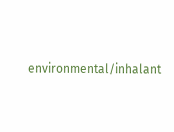environmental/inhalant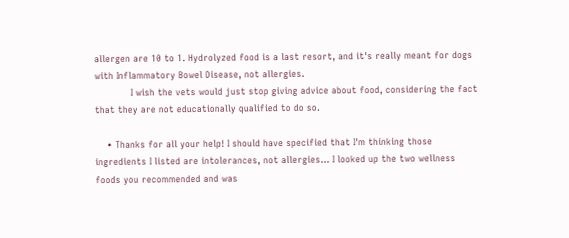allergen are 10 to 1. Hydrolyzed food is a last resort, and it's really meant for dogs with Inflammatory Bowel Disease, not allergies.
            I wish the vets would just stop giving advice about food, considering the fact that they are not educationally qualified to do so.

    • Thanks for all your help! I should have specified that I'm thinking those ingredients I listed are intolerances, not allergies... I looked up the two wellness foods you recommended and was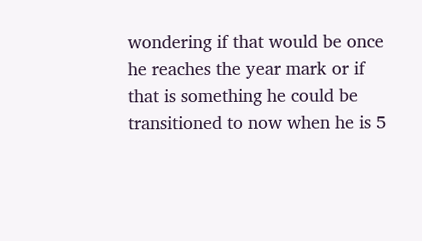wondering if that would be once he reaches the year mark or if that is something he could be transitioned to now when he is 5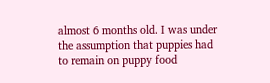almost 6 months old. I was under the assumption that puppies had to remain on puppy food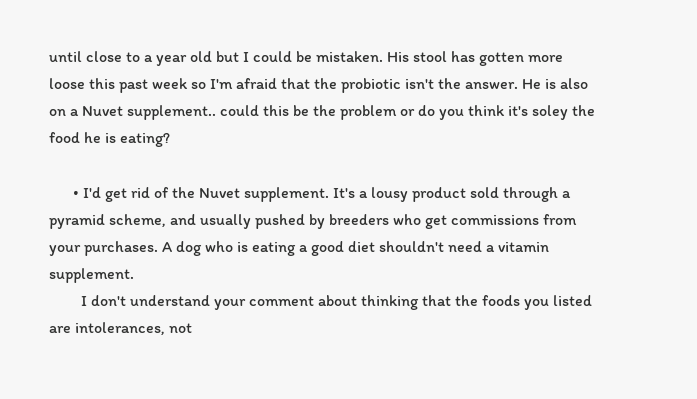until close to a year old but I could be mistaken. His stool has gotten more loose this past week so I'm afraid that the probiotic isn't the answer. He is also on a Nuvet supplement.. could this be the problem or do you think it's soley the food he is eating?

      • I'd get rid of the Nuvet supplement. It's a lousy product sold through a pyramid scheme, and usually pushed by breeders who get commissions from your purchases. A dog who is eating a good diet shouldn't need a vitamin supplement.
        I don't understand your comment about thinking that the foods you listed are intolerances, not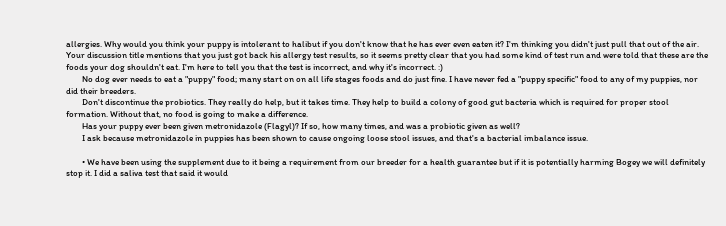allergies. Why would you think your puppy is intolerant to halibut if you don't know that he has ever even eaten it? I'm thinking you didn't just pull that out of the air. Your discussion title mentions that you just got back his allergy test results, so it seems pretty clear that you had some kind of test run and were told that these are the foods your dog shouldn't eat. I'm here to tell you that the test is incorrect, and why it's incorrect. :)
        No dog ever needs to eat a "puppy" food; many start on on all life stages foods and do just fine. I have never fed a "puppy specific" food to any of my puppies, nor did their breeders.
        Don't discontinue the probiotics. They really do help, but it takes time. They help to build a colony of good gut bacteria which is required for proper stool formation. Without that, no food is going to make a difference.
        Has your puppy ever been given metronidazole (Flagyl)? If so, how many times, and was a probiotic given as well?
        I ask because metronidazole in puppies has been shown to cause ongoing loose stool issues, and that's a bacterial imbalance issue.

        • We have been using the supplement due to it being a requirement from our breeder for a health guarantee but if it is potentially harming Bogey we will definitely stop it. I did a saliva test that said it would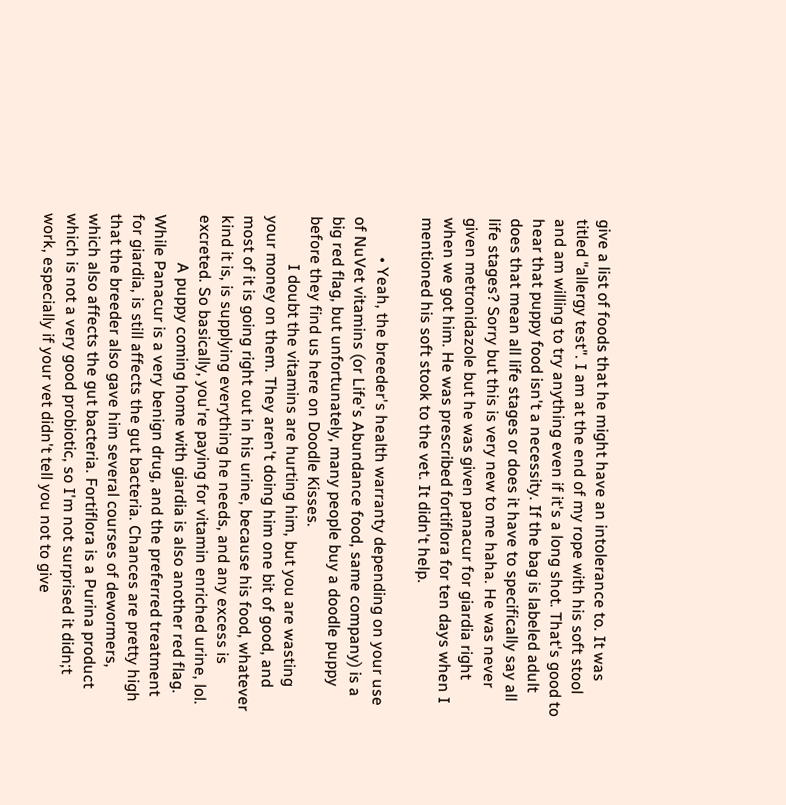give a list of foods that he might have an intolerance to. It was titled "allergy test". I am at the end of my rope with his soft stool and am willing to try anything even if it's a long shot. That's good to hear that puppy food isn't a necessity. If the bag is labeled adult does that mean all life stages or does it have to specifically say all life stages? Sorry but this is very new to me haha. He was never given metronidazole but he was given panacur for giardia right when we got him. He was prescribed fortiflora for ten days when I mentioned his soft stook to the vet. It didn't help.

          • Yeah, the breeder's health warranty depending on your use of NuVet vitamins (or Life's Abundance food, same company) is a big red flag, but unfortunately, many people buy a doodle puppy before they find us here on Doodle Kisses.
            I doubt the vitamins are hurting him, but you are wasting your money on them. They aren't doing him one bit of good, and most of it is going right out in his urine, because his food, whatever kind it is, is supplying everything he needs, and any excess is excreted. So basically, you're paying for vitamin enriched urine, lol.
            A puppy coming home with giardia is also another red flag. While Panacur is a very benign drug, and the preferred treatment for giardia, is still affects the gut bacteria. Chances are pretty high that the breeder also gave him several courses of dewormers, which also affects the gut bacteria. Fortiflora is a Purina product which is not a very good probiotic, so I'm not surprised it didn;t work, especially if your vet didn't tell you not to give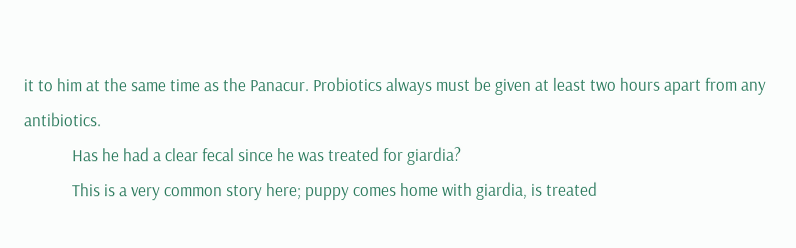it to him at the same time as the Panacur. Probiotics always must be given at least two hours apart from any antibiotics.
            Has he had a clear fecal since he was treated for giardia?
            This is a very common story here; puppy comes home with giardia, is treated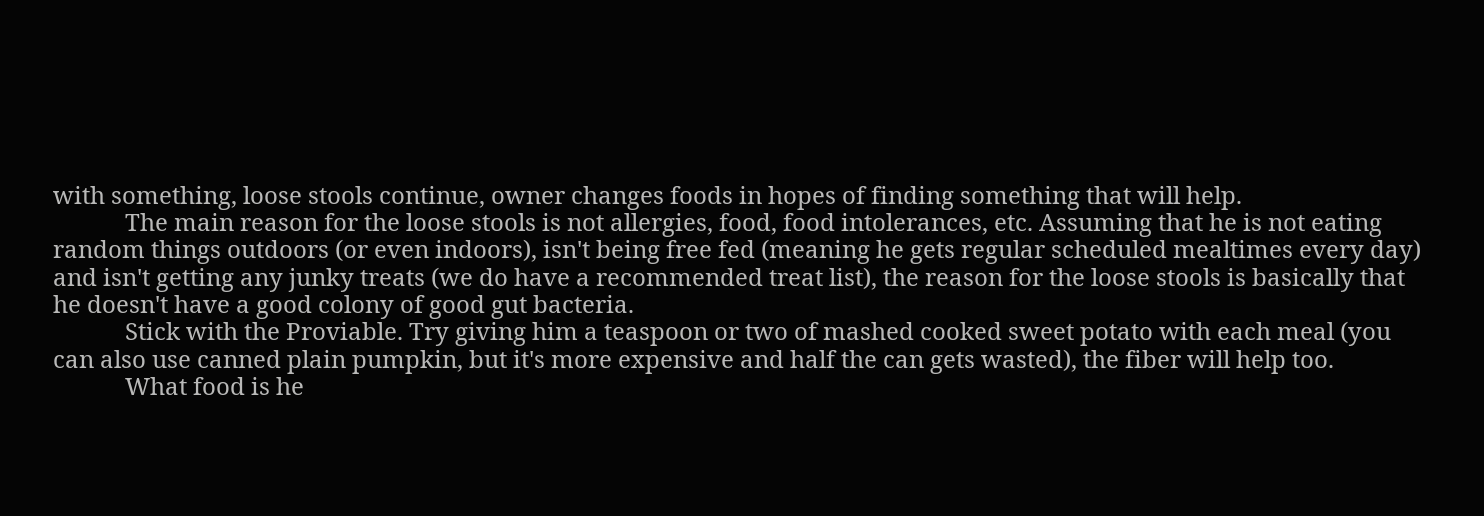with something, loose stools continue, owner changes foods in hopes of finding something that will help.
            The main reason for the loose stools is not allergies, food, food intolerances, etc. Assuming that he is not eating random things outdoors (or even indoors), isn't being free fed (meaning he gets regular scheduled mealtimes every day)  and isn't getting any junky treats (we do have a recommended treat list), the reason for the loose stools is basically that he doesn't have a good colony of good gut bacteria.
            Stick with the Proviable. Try giving him a teaspoon or two of mashed cooked sweet potato with each meal (you can also use canned plain pumpkin, but it's more expensive and half the can gets wasted), the fiber will help too.
            What food is he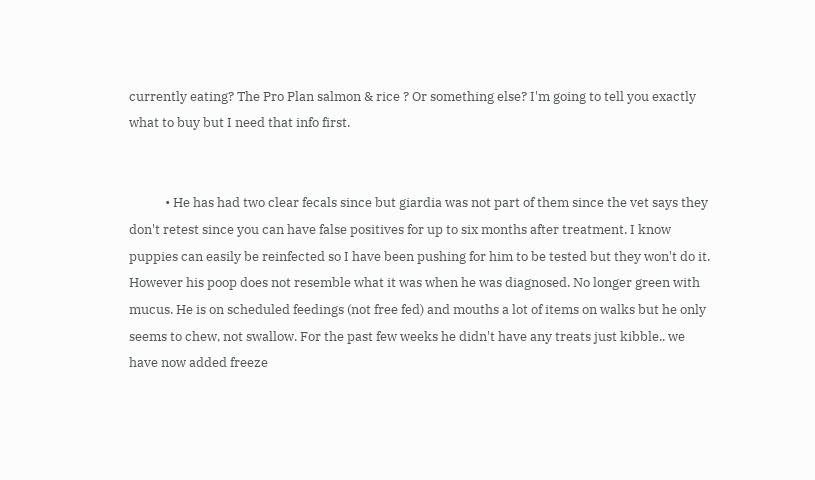currently eating? The Pro Plan salmon & rice ? Or something else? I'm going to tell you exactly what to buy but I need that info first.


            • He has had two clear fecals since but giardia was not part of them since the vet says they don't retest since you can have false positives for up to six months after treatment. I know puppies can easily be reinfected so I have been pushing for him to be tested but they won't do it. However his poop does not resemble what it was when he was diagnosed. No longer green with mucus. He is on scheduled feedings (not free fed) and mouths a lot of items on walks but he only seems to chew, not swallow. For the past few weeks he didn't have any treats just kibble.. we have now added freeze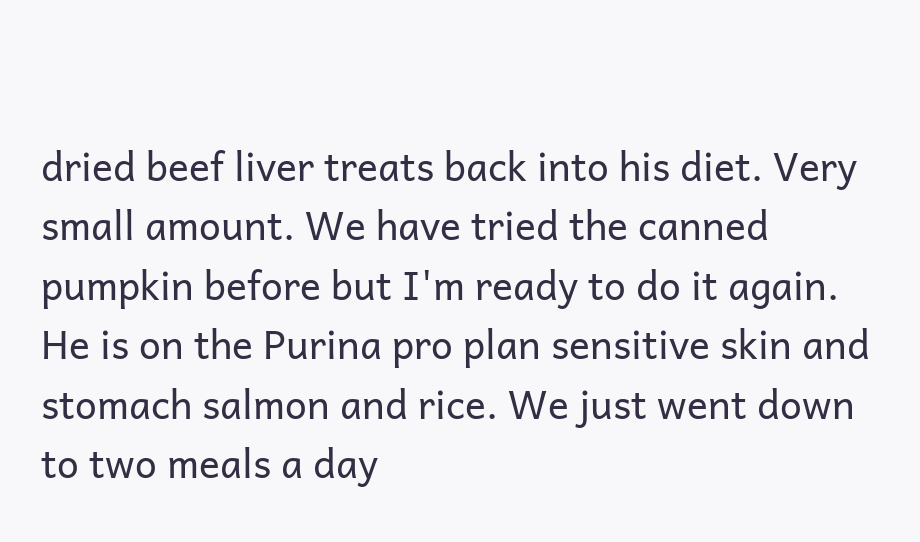dried beef liver treats back into his diet. Very small amount. We have tried the canned pumpkin before but I'm ready to do it again. He is on the Purina pro plan sensitive skin and stomach salmon and rice. We just went down to two meals a day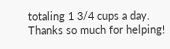totaling 1 3/4 cups a day. Thanks so much for helping!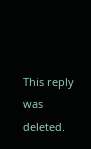This reply was deleted.